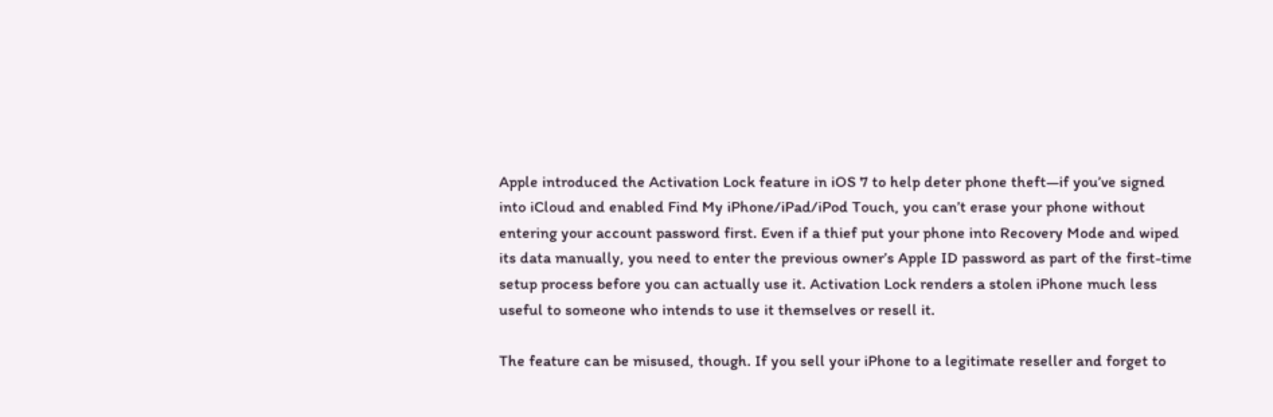Apple introduced the Activation Lock feature in iOS 7 to help deter phone theft—if you’ve signed into iCloud and enabled Find My iPhone/iPad/iPod Touch, you can’t erase your phone without entering your account password first. Even if a thief put your phone into Recovery Mode and wiped its data manually, you need to enter the previous owner’s Apple ID password as part of the first-time setup process before you can actually use it. Activation Lock renders a stolen iPhone much less useful to someone who intends to use it themselves or resell it.

The feature can be misused, though. If you sell your iPhone to a legitimate reseller and forget to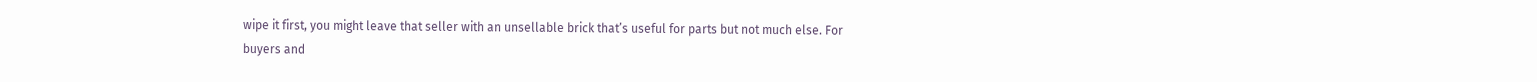wipe it first, you might leave that seller with an unsellable brick that’s useful for parts but not much else. For buyers and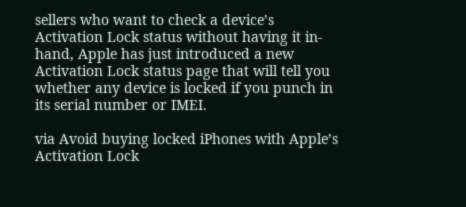sellers who want to check a device’s Activation Lock status without having it in-hand, Apple has just introduced a new Activation Lock status page that will tell you whether any device is locked if you punch in its serial number or IMEI.

via Avoid buying locked iPhones with Apple’s Activation Lock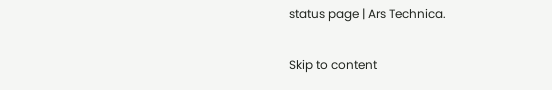status page | Ars Technica.

Skip to content